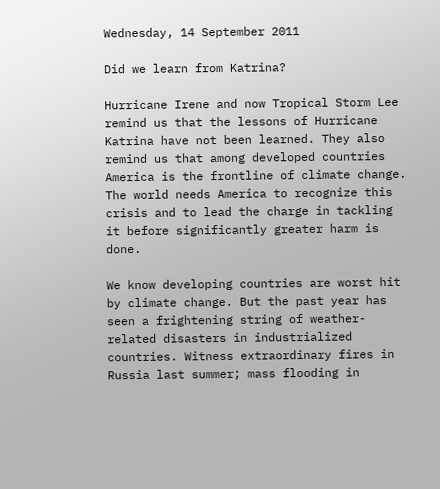Wednesday, 14 September 2011

Did we learn from Katrina?

Hurricane Irene and now Tropical Storm Lee remind us that the lessons of Hurricane Katrina have not been learned. They also remind us that among developed countries America is the frontline of climate change. The world needs America to recognize this crisis and to lead the charge in tackling it before significantly greater harm is done.

We know developing countries are worst hit by climate change. But the past year has seen a frightening string of weather-related disasters in industrialized countries. Witness extraordinary fires in Russia last summer; mass flooding in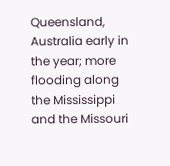Queensland, Australia early in the year; more flooding along the Mississippi and the Missouri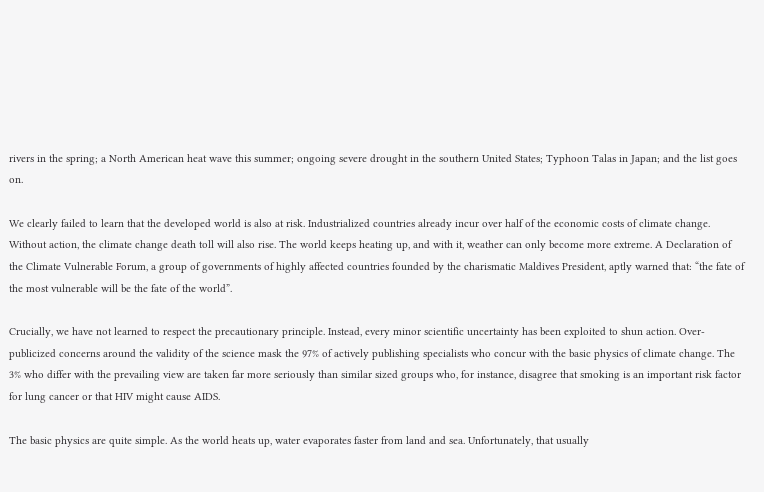rivers in the spring; a North American heat wave this summer; ongoing severe drought in the southern United States; Typhoon Talas in Japan; and the list goes on.

We clearly failed to learn that the developed world is also at risk. Industrialized countries already incur over half of the economic costs of climate change. Without action, the climate change death toll will also rise. The world keeps heating up, and with it, weather can only become more extreme. A Declaration of the Climate Vulnerable Forum, a group of governments of highly affected countries founded by the charismatic Maldives President, aptly warned that: “the fate of the most vulnerable will be the fate of the world”.

Crucially, we have not learned to respect the precautionary principle. Instead, every minor scientific uncertainty has been exploited to shun action. Over-publicized concerns around the validity of the science mask the 97% of actively publishing specialists who concur with the basic physics of climate change. The 3% who differ with the prevailing view are taken far more seriously than similar sized groups who, for instance, disagree that smoking is an important risk factor for lung cancer or that HIV might cause AIDS.

The basic physics are quite simple. As the world heats up, water evaporates faster from land and sea. Unfortunately, that usually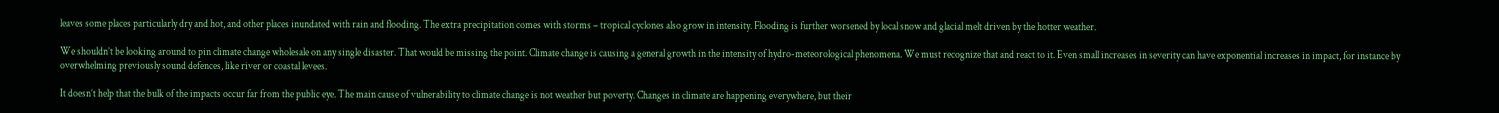leaves some places particularly dry and hot, and other places inundated with rain and flooding. The extra precipitation comes with storms – tropical cyclones also grow in intensity. Flooding is further worsened by local snow and glacial melt driven by the hotter weather.

We shouldn’t be looking around to pin climate change wholesale on any single disaster. That would be missing the point. Climate change is causing a general growth in the intensity of hydro-meteorological phenomena. We must recognize that and react to it. Even small increases in severity can have exponential increases in impact, for instance by overwhelming previously sound defences, like river or coastal levees.

It doesn’t help that the bulk of the impacts occur far from the public eye. The main cause of vulnerability to climate change is not weather but poverty. Changes in climate are happening everywhere, but their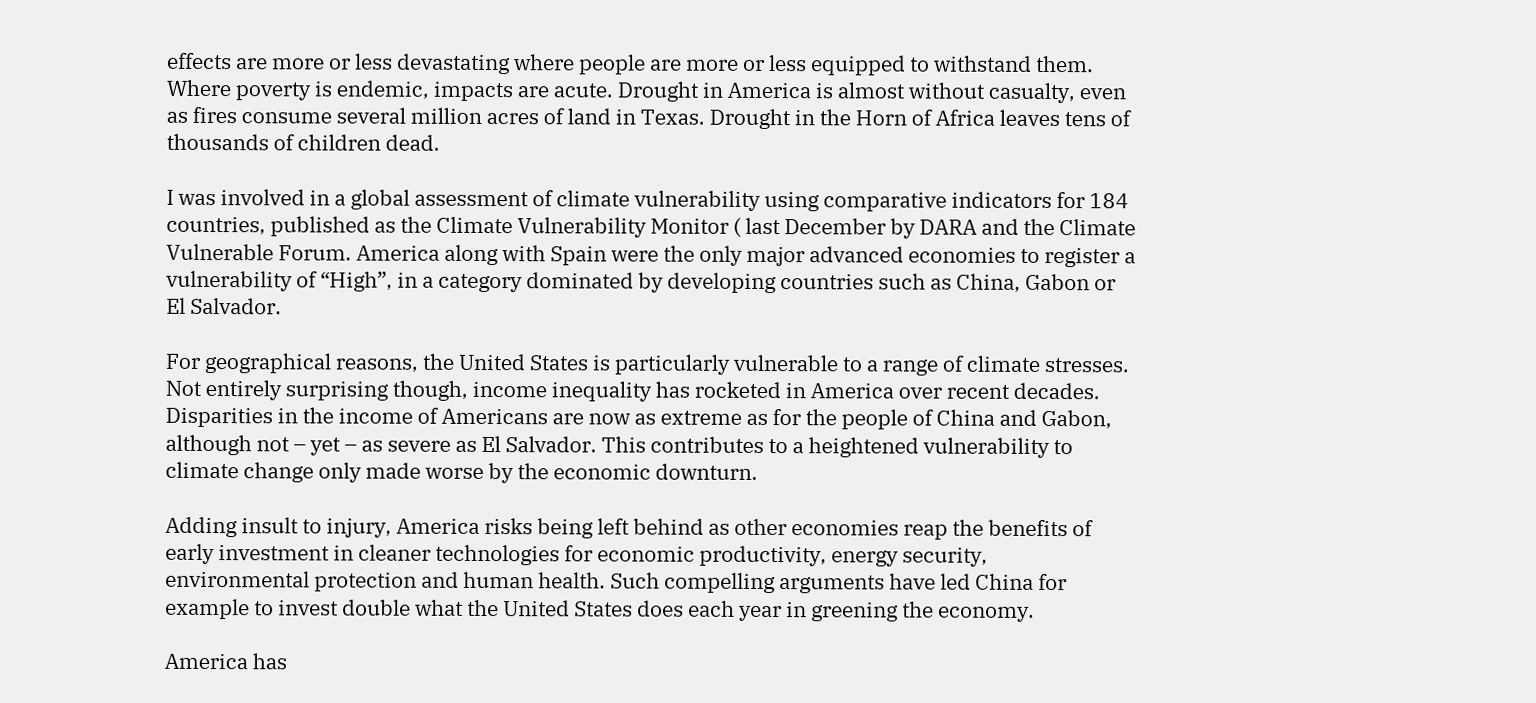effects are more or less devastating where people are more or less equipped to withstand them. Where poverty is endemic, impacts are acute. Drought in America is almost without casualty, even as fires consume several million acres of land in Texas. Drought in the Horn of Africa leaves tens of thousands of children dead.

I was involved in a global assessment of climate vulnerability using comparative indicators for 184 countries, published as the Climate Vulnerability Monitor ( last December by DARA and the Climate Vulnerable Forum. America along with Spain were the only major advanced economies to register a vulnerability of “High”, in a category dominated by developing countries such as China, Gabon or El Salvador.

For geographical reasons, the United States is particularly vulnerable to a range of climate stresses. Not entirely surprising though, income inequality has rocketed in America over recent decades. Disparities in the income of Americans are now as extreme as for the people of China and Gabon, although not – yet – as severe as El Salvador. This contributes to a heightened vulnerability to climate change only made worse by the economic downturn.

Adding insult to injury, America risks being left behind as other economies reap the benefits of early investment in cleaner technologies for economic productivity, energy security, environmental protection and human health. Such compelling arguments have led China for example to invest double what the United States does each year in greening the economy.

America has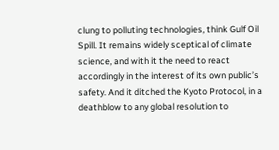clung to polluting technologies, think Gulf Oil Spill. It remains widely sceptical of climate science, and with it the need to react accordingly in the interest of its own public’s safety. And it ditched the Kyoto Protocol, in a deathblow to any global resolution to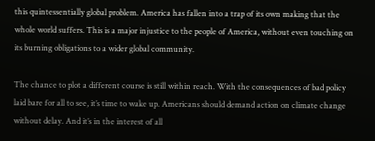this quintessentially global problem. America has fallen into a trap of its own making that the whole world suffers. This is a major injustice to the people of America, without even touching on its burning obligations to a wider global community.

The chance to plot a different course is still within reach. With the consequences of bad policy laid bare for all to see, it’s time to wake up. Americans should demand action on climate change without delay. And it’s in the interest of all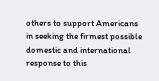others to support Americans in seeking the firmest possible domestic and international response to this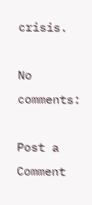crisis.

No comments:

Post a Comment